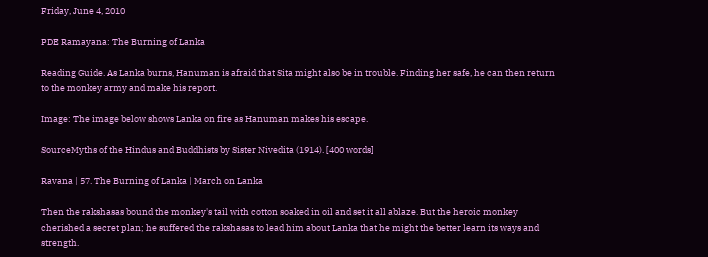Friday, June 4, 2010

PDE Ramayana: The Burning of Lanka

Reading Guide. As Lanka burns, Hanuman is afraid that Sita might also be in trouble. Finding her safe, he can then return to the monkey army and make his report.

Image: The image below shows Lanka on fire as Hanuman makes his escape.

SourceMyths of the Hindus and Buddhists by Sister Nivedita (1914). [400 words]

Ravana | 57. The Burning of Lanka | March on Lanka

Then the rakshasas bound the monkey's tail with cotton soaked in oil and set it all ablaze. But the heroic monkey cherished a secret plan; he suffered the rakshasas to lead him about Lanka that he might the better learn its ways and strength.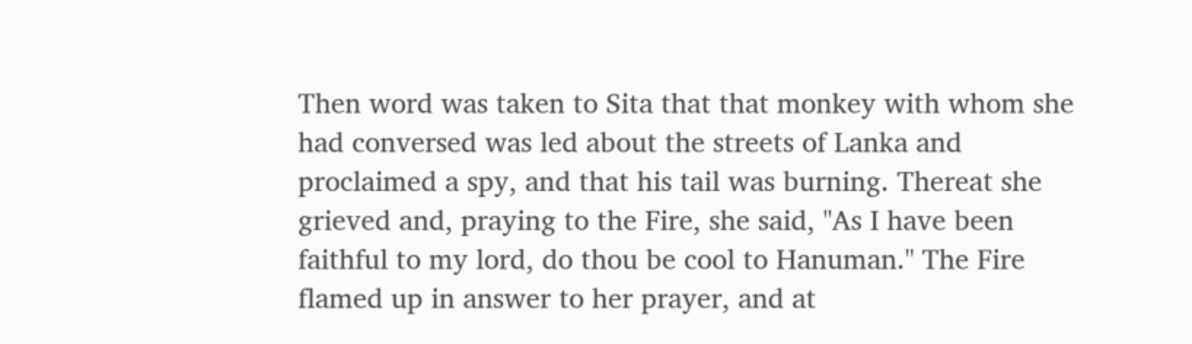Then word was taken to Sita that that monkey with whom she had conversed was led about the streets of Lanka and proclaimed a spy, and that his tail was burning. Thereat she grieved and, praying to the Fire, she said, "As I have been faithful to my lord, do thou be cool to Hanuman." The Fire flamed up in answer to her prayer, and at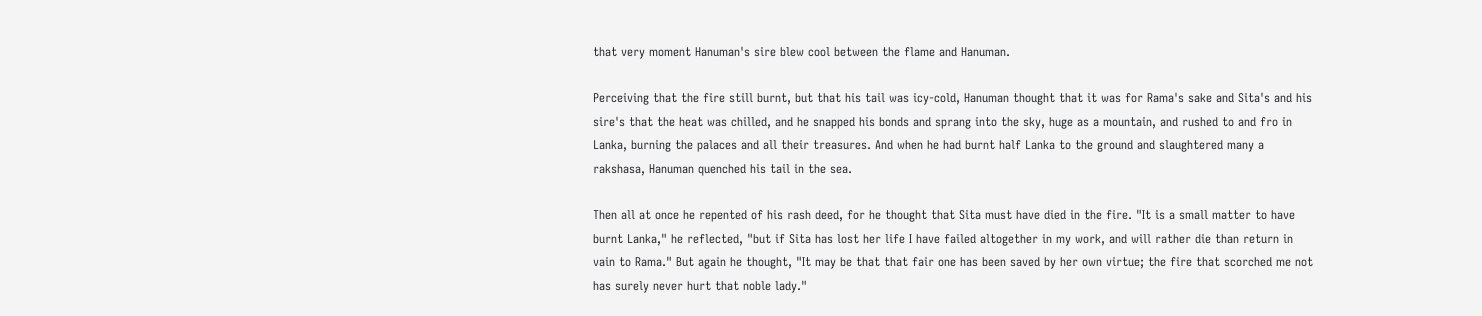that very moment Hanuman's sire blew cool between the flame and Hanuman.

Perceiving that the fire still burnt, but that his tail was icy-cold, Hanuman thought that it was for Rama's sake and Sita's and his sire's that the heat was chilled, and he snapped his bonds and sprang into the sky, huge as a mountain, and rushed to and fro in Lanka, burning the palaces and all their treasures. And when he had burnt half Lanka to the ground and slaughtered many a rakshasa, Hanuman quenched his tail in the sea.

Then all at once he repented of his rash deed, for he thought that Sita must have died in the fire. "It is a small matter to have burnt Lanka," he reflected, "but if Sita has lost her life I have failed altogether in my work, and will rather die than return in vain to Rama." But again he thought, "It may be that that fair one has been saved by her own virtue; the fire that scorched me not has surely never hurt that noble lady."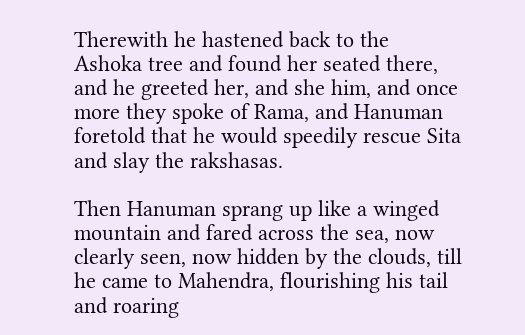Therewith he hastened back to the Ashoka tree and found her seated there, and he greeted her, and she him, and once more they spoke of Rama, and Hanuman foretold that he would speedily rescue Sita and slay the rakshasas.

Then Hanuman sprang up like a winged mountain and fared across the sea, now clearly seen, now hidden by the clouds, till he came to Mahendra, flourishing his tail and roaring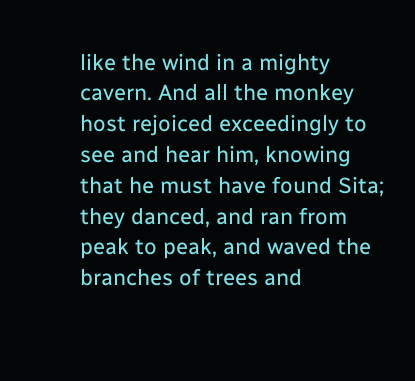like the wind in a mighty cavern. And all the monkey host rejoiced exceedingly to see and hear him, knowing that he must have found Sita; they danced, and ran from peak to peak, and waved the branches of trees and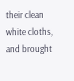their clean white cloths, and brought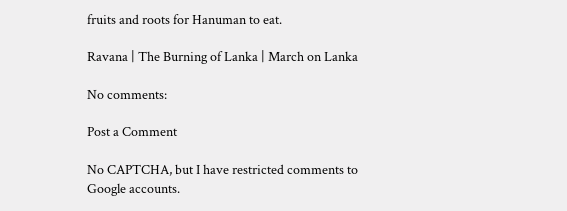fruits and roots for Hanuman to eat.

Ravana | The Burning of Lanka | March on Lanka

No comments:

Post a Comment

No CAPTCHA, but I have restricted comments to Google accounts.